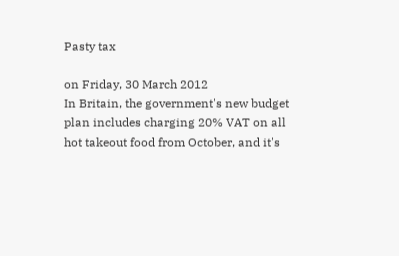Pasty tax

on Friday, 30 March 2012
In Britain, the government's new budget plan includes charging 20% VAT on all hot takeout food from October, and it's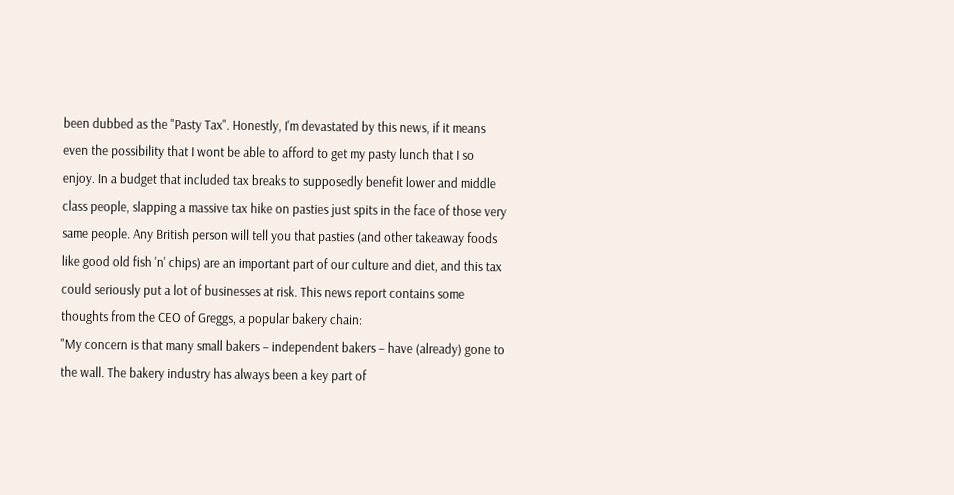been dubbed as the "Pasty Tax". Honestly, I'm devastated by this news, if it means even the possibility that I wont be able to afford to get my pasty lunch that I so enjoy. In a budget that included tax breaks to supposedly benefit lower and middle class people, slapping a massive tax hike on pasties just spits in the face of those very same people. Any British person will tell you that pasties (and other takeaway foods like good old fish 'n' chips) are an important part of our culture and diet, and this tax could seriously put a lot of businesses at risk. This news report contains some thoughts from the CEO of Greggs, a popular bakery chain:
"My concern is that many small bakers – independent bakers – have (already) gone to the wall. The bakery industry has always been a key part of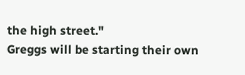the high street."
Greggs will be starting their own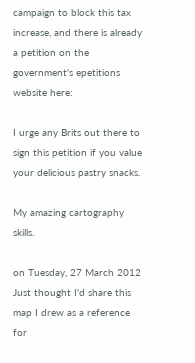campaign to block this tax increase, and there is already a petition on the government's epetitions website here:

I urge any Brits out there to sign this petition if you value your delicious pastry snacks.

My amazing cartography skills.

on Tuesday, 27 March 2012
Just thought I'd share this map I drew as a reference for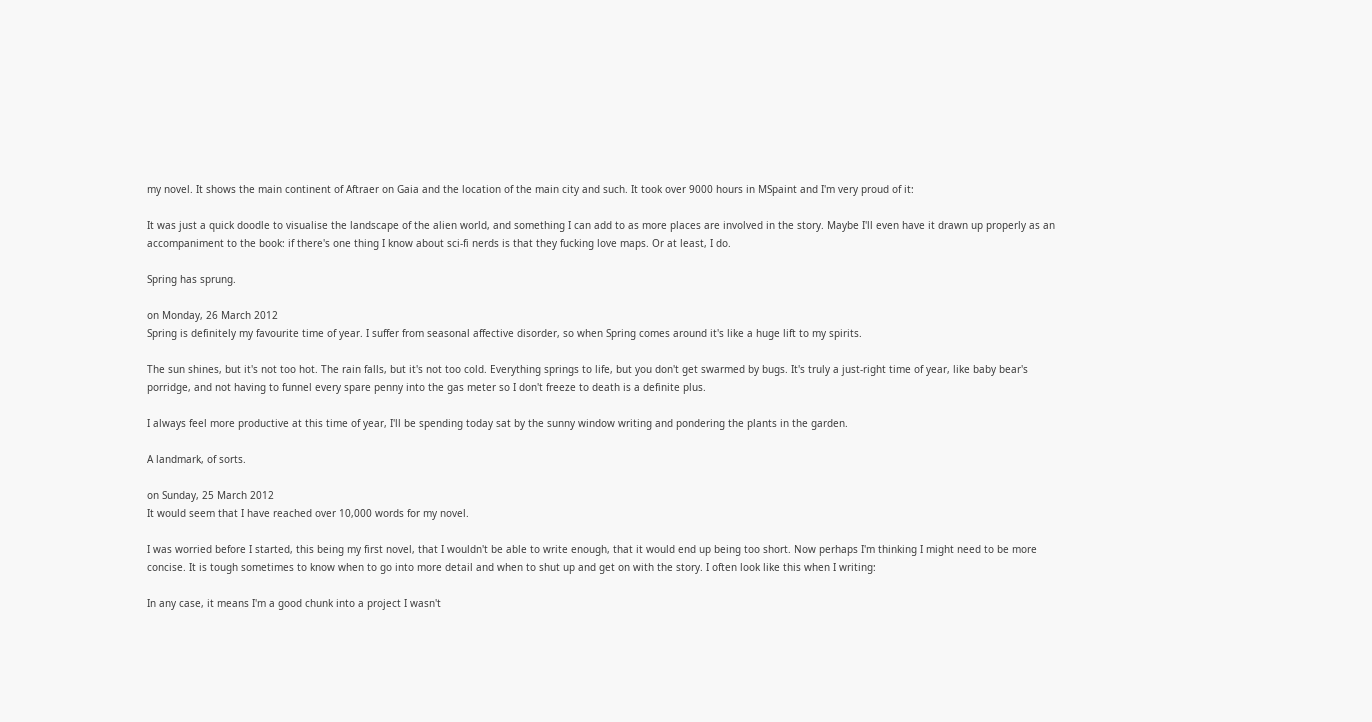my novel. It shows the main continent of Aftraer on Gaia and the location of the main city and such. It took over 9000 hours in MSpaint and I'm very proud of it:

It was just a quick doodle to visualise the landscape of the alien world, and something I can add to as more places are involved in the story. Maybe I'll even have it drawn up properly as an accompaniment to the book: if there's one thing I know about sci-fi nerds is that they fucking love maps. Or at least, I do.

Spring has sprung.

on Monday, 26 March 2012
Spring is definitely my favourite time of year. I suffer from seasonal affective disorder, so when Spring comes around it's like a huge lift to my spirits.

The sun shines, but it's not too hot. The rain falls, but it's not too cold. Everything springs to life, but you don't get swarmed by bugs. It's truly a just-right time of year, like baby bear's porridge, and not having to funnel every spare penny into the gas meter so I don't freeze to death is a definite plus.

I always feel more productive at this time of year, I'll be spending today sat by the sunny window writing and pondering the plants in the garden.

A landmark, of sorts.

on Sunday, 25 March 2012
It would seem that I have reached over 10,000 words for my novel.

I was worried before I started, this being my first novel, that I wouldn't be able to write enough, that it would end up being too short. Now perhaps I'm thinking I might need to be more concise. It is tough sometimes to know when to go into more detail and when to shut up and get on with the story. I often look like this when I writing:

In any case, it means I'm a good chunk into a project I wasn't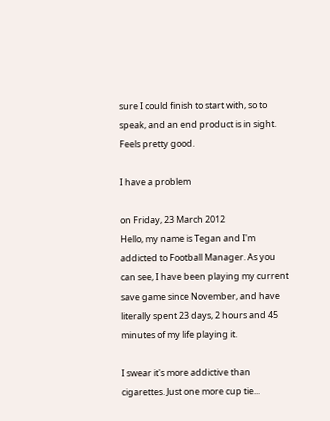sure I could finish to start with, so to speak, and an end product is in sight. Feels pretty good.

I have a problem

on Friday, 23 March 2012
Hello, my name is Tegan and I'm addicted to Football Manager. As you can see, I have been playing my current save game since November, and have literally spent 23 days, 2 hours and 45 minutes of my life playing it.

I swear it's more addictive than cigarettes. Just one more cup tie...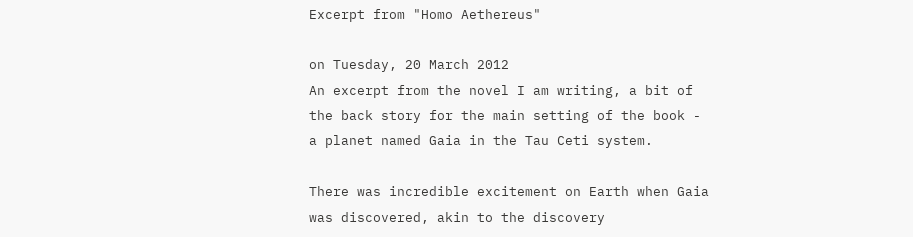Excerpt from "Homo Aethereus"

on Tuesday, 20 March 2012
An excerpt from the novel I am writing, a bit of the back story for the main setting of the book - a planet named Gaia in the Tau Ceti system.

There was incredible excitement on Earth when Gaia was discovered, akin to the discovery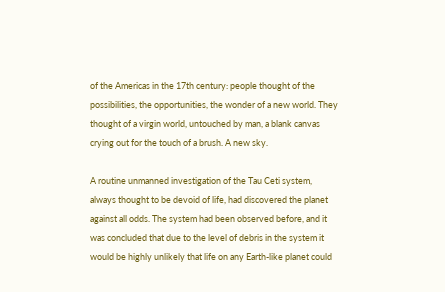of the Americas in the 17th century: people thought of the possibilities, the opportunities, the wonder of a new world. They thought of a virgin world, untouched by man, a blank canvas crying out for the touch of a brush. A new sky.

A routine unmanned investigation of the Tau Ceti system, always thought to be devoid of life, had discovered the planet against all odds. The system had been observed before, and it was concluded that due to the level of debris in the system it would be highly unlikely that life on any Earth-like planet could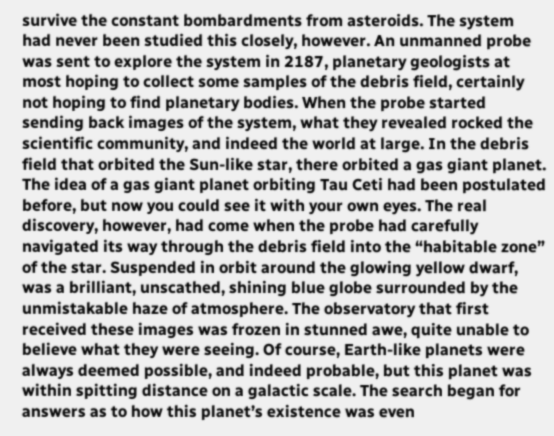survive the constant bombardments from asteroids. The system had never been studied this closely, however. An unmanned probe was sent to explore the system in 2187, planetary geologists at most hoping to collect some samples of the debris field, certainly not hoping to find planetary bodies. When the probe started sending back images of the system, what they revealed rocked the scientific community, and indeed the world at large. In the debris field that orbited the Sun-like star, there orbited a gas giant planet. The idea of a gas giant planet orbiting Tau Ceti had been postulated before, but now you could see it with your own eyes. The real discovery, however, had come when the probe had carefully navigated its way through the debris field into the “habitable zone” of the star. Suspended in orbit around the glowing yellow dwarf, was a brilliant, unscathed, shining blue globe surrounded by the unmistakable haze of atmosphere. The observatory that first received these images was frozen in stunned awe, quite unable to believe what they were seeing. Of course, Earth-like planets were always deemed possible, and indeed probable, but this planet was within spitting distance on a galactic scale. The search began for answers as to how this planet’s existence was even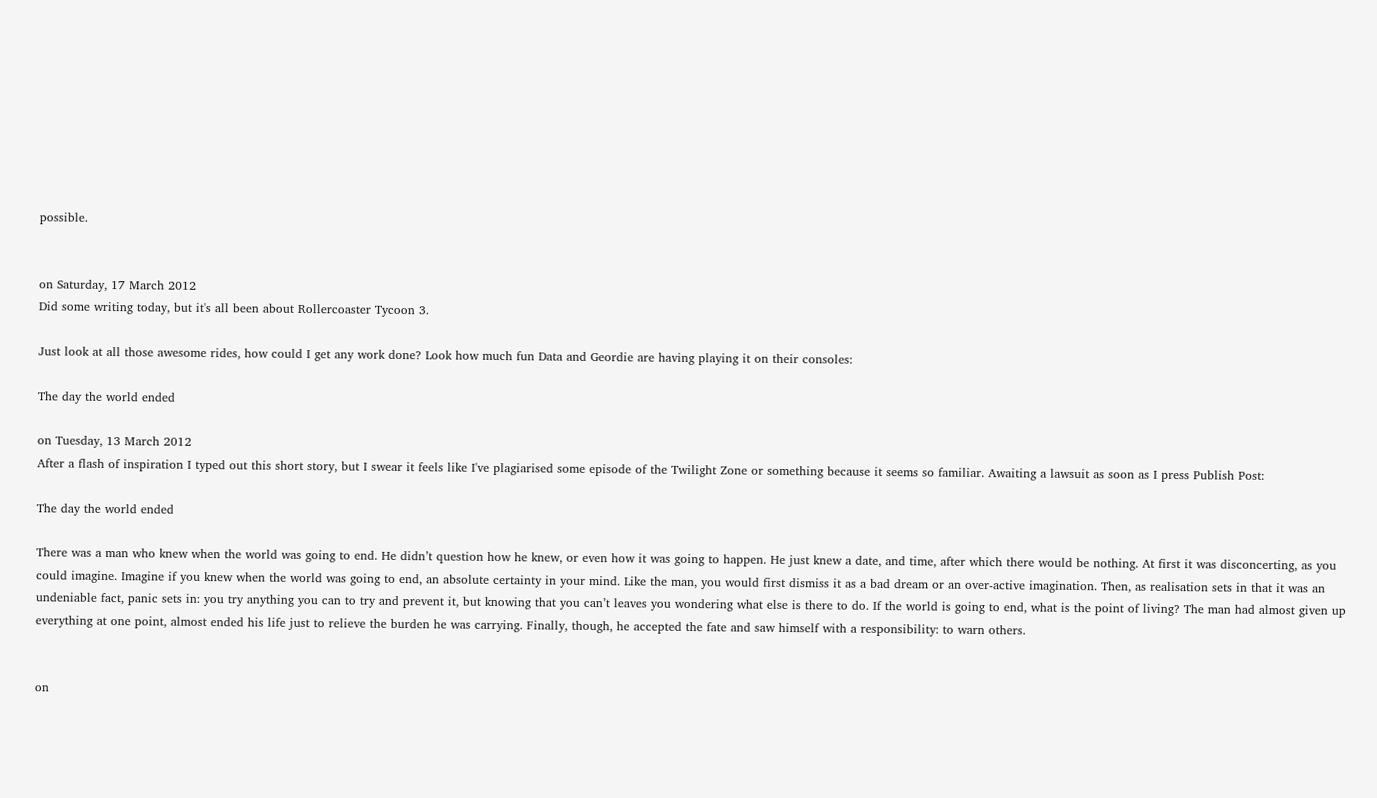possible.


on Saturday, 17 March 2012
Did some writing today, but it's all been about Rollercoaster Tycoon 3.

Just look at all those awesome rides, how could I get any work done? Look how much fun Data and Geordie are having playing it on their consoles:

The day the world ended

on Tuesday, 13 March 2012
After a flash of inspiration I typed out this short story, but I swear it feels like I've plagiarised some episode of the Twilight Zone or something because it seems so familiar. Awaiting a lawsuit as soon as I press Publish Post:

The day the world ended

There was a man who knew when the world was going to end. He didn’t question how he knew, or even how it was going to happen. He just knew a date, and time, after which there would be nothing. At first it was disconcerting, as you could imagine. Imagine if you knew when the world was going to end, an absolute certainty in your mind. Like the man, you would first dismiss it as a bad dream or an over-active imagination. Then, as realisation sets in that it was an undeniable fact, panic sets in: you try anything you can to try and prevent it, but knowing that you can’t leaves you wondering what else is there to do. If the world is going to end, what is the point of living? The man had almost given up everything at one point, almost ended his life just to relieve the burden he was carrying. Finally, though, he accepted the fate and saw himself with a responsibility: to warn others.


on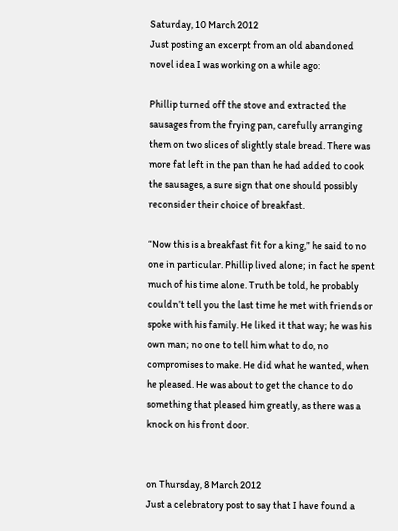Saturday, 10 March 2012
Just posting an excerpt from an old abandoned novel idea I was working on a while ago:

Phillip turned off the stove and extracted the sausages from the frying pan, carefully arranging them on two slices of slightly stale bread. There was more fat left in the pan than he had added to cook the sausages, a sure sign that one should possibly reconsider their choice of breakfast.

“Now this is a breakfast fit for a king,” he said to no one in particular. Phillip lived alone; in fact he spent much of his time alone. Truth be told, he probably couldn’t tell you the last time he met with friends or spoke with his family. He liked it that way; he was his own man; no one to tell him what to do, no compromises to make. He did what he wanted, when he pleased. He was about to get the chance to do something that pleased him greatly, as there was a knock on his front door.


on Thursday, 8 March 2012
Just a celebratory post to say that I have found a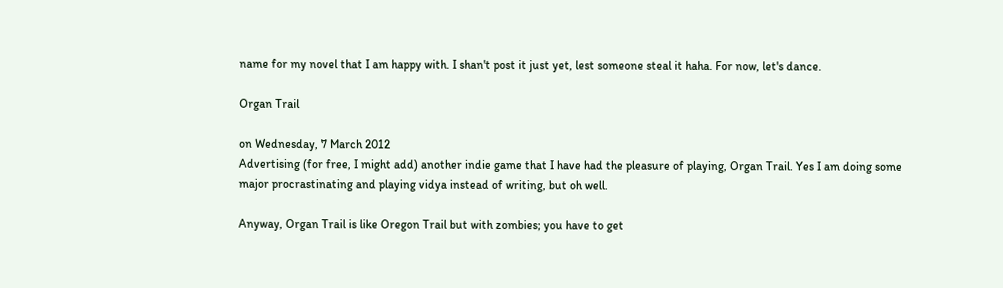name for my novel that I am happy with. I shan't post it just yet, lest someone steal it haha. For now, let's dance.

Organ Trail

on Wednesday, 7 March 2012
Advertising (for free, I might add) another indie game that I have had the pleasure of playing, Organ Trail. Yes I am doing some major procrastinating and playing vidya instead of writing, but oh well.

Anyway, Organ Trail is like Oregon Trail but with zombies; you have to get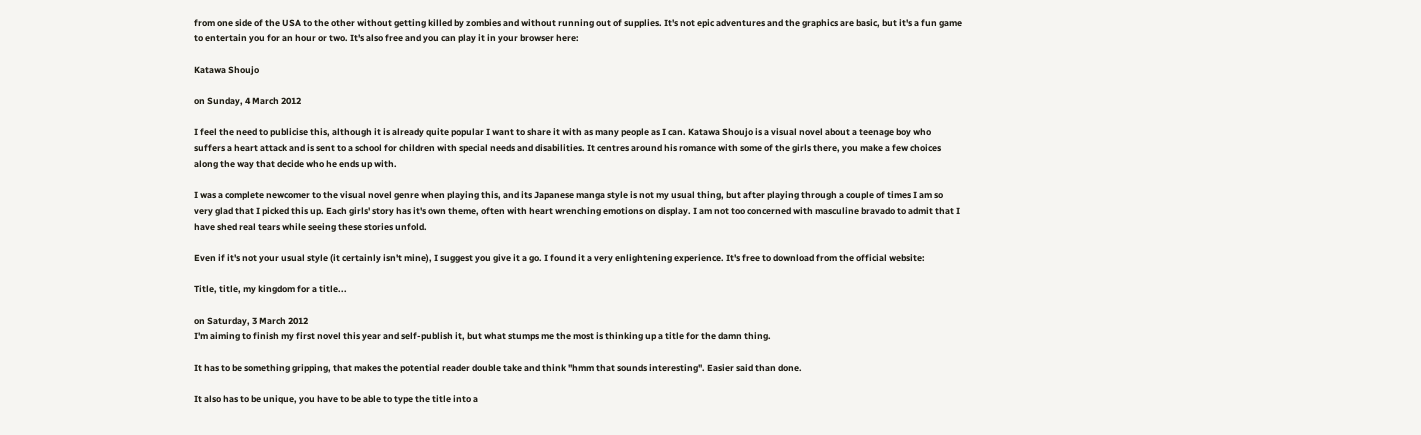from one side of the USA to the other without getting killed by zombies and without running out of supplies. It's not epic adventures and the graphics are basic, but it's a fun game to entertain you for an hour or two. It's also free and you can play it in your browser here:

Katawa Shoujo

on Sunday, 4 March 2012

I feel the need to publicise this, although it is already quite popular I want to share it with as many people as I can. Katawa Shoujo is a visual novel about a teenage boy who suffers a heart attack and is sent to a school for children with special needs and disabilities. It centres around his romance with some of the girls there, you make a few choices along the way that decide who he ends up with.

I was a complete newcomer to the visual novel genre when playing this, and its Japanese manga style is not my usual thing, but after playing through a couple of times I am so very glad that I picked this up. Each girls' story has it's own theme, often with heart wrenching emotions on display. I am not too concerned with masculine bravado to admit that I have shed real tears while seeing these stories unfold.

Even if it's not your usual style (it certainly isn't mine), I suggest you give it a go. I found it a very enlightening experience. It's free to download from the official website:

Title, title, my kingdom for a title...

on Saturday, 3 March 2012
I'm aiming to finish my first novel this year and self-publish it, but what stumps me the most is thinking up a title for the damn thing.

It has to be something gripping, that makes the potential reader double take and think "hmm that sounds interesting". Easier said than done.

It also has to be unique, you have to be able to type the title into a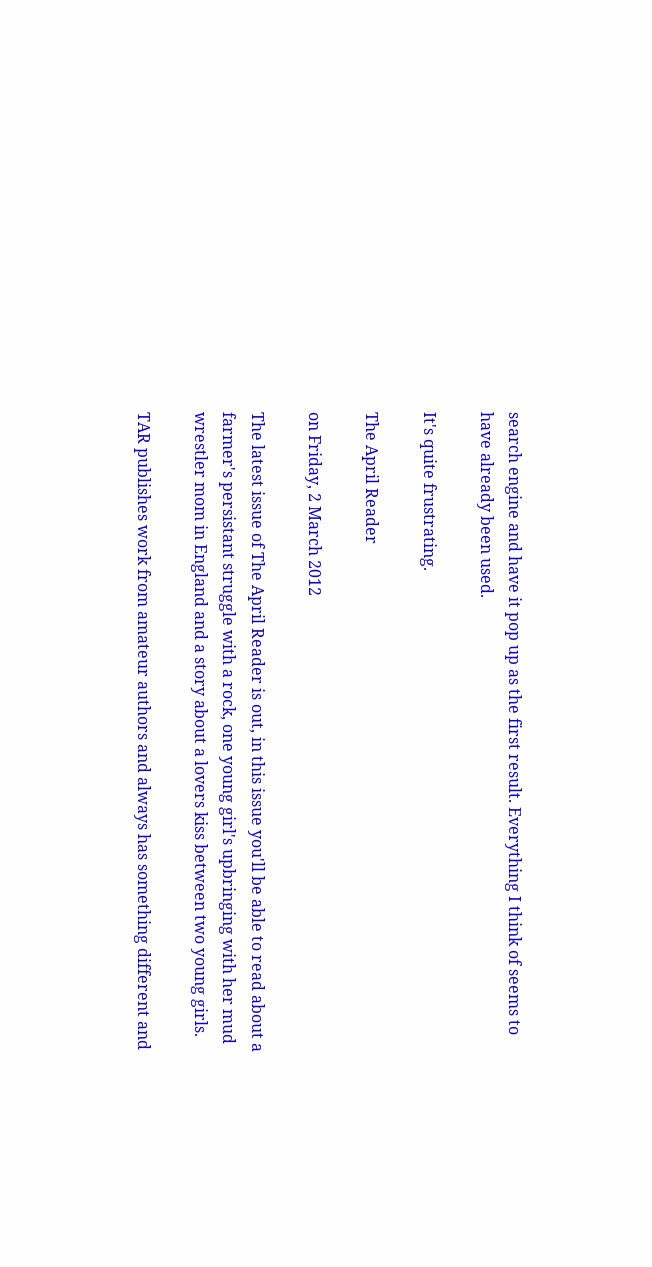search engine and have it pop up as the first result. Everything I think of seems to have already been used.

It's quite frustrating.

The April Reader

on Friday, 2 March 2012

The latest issue of The April Reader is out, in this issue you'll be able to read about a farmer's persistant struggle with a rock, one young girl's upbringing with her mud wrestler mom in England and a story about a lovers kiss between two young girls.

TAR publishes work from amateur authors and always has something different and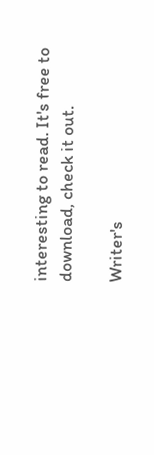interesting to read. It's free to download, check it out.

Writer's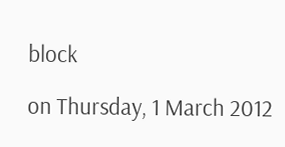block

on Thursday, 1 March 2012